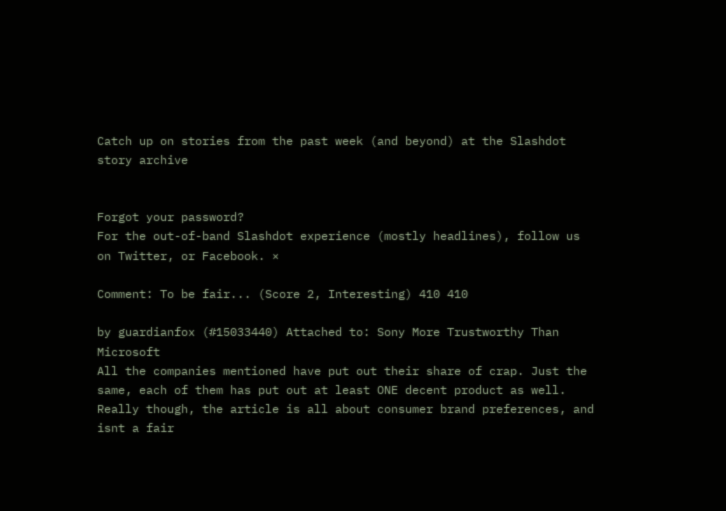Catch up on stories from the past week (and beyond) at the Slashdot story archive


Forgot your password?
For the out-of-band Slashdot experience (mostly headlines), follow us on Twitter, or Facebook. ×

Comment: To be fair... (Score 2, Interesting) 410 410

by guardianfox (#15033440) Attached to: Sony More Trustworthy Than Microsoft
All the companies mentioned have put out their share of crap. Just the same, each of them has put out at least ONE decent product as well. Really though, the article is all about consumer brand preferences, and isnt a fair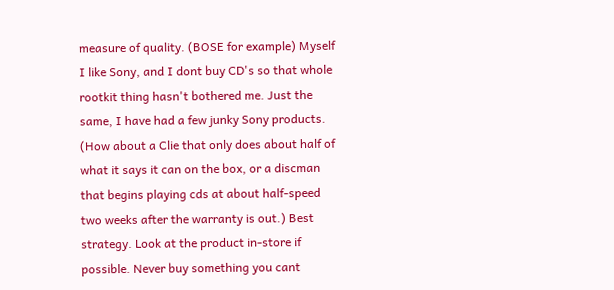measure of quality. (BOSE for example) Myself I like Sony, and I dont buy CD's so that whole rootkit thing hasn't bothered me. Just the same, I have had a few junky Sony products. (How about a Clie that only does about half of what it says it can on the box, or a discman that begins playing cds at about half-speed two weeks after the warranty is out.) Best strategy. Look at the product in-store if possible. Never buy something you cant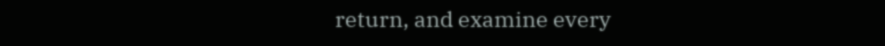return, and examine every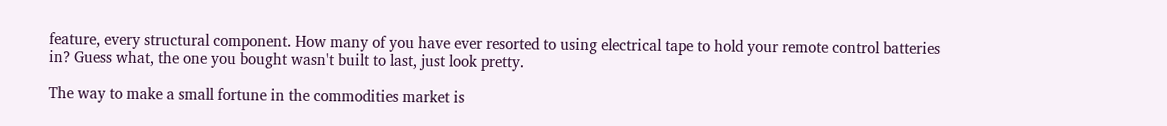feature, every structural component. How many of you have ever resorted to using electrical tape to hold your remote control batteries in? Guess what, the one you bought wasn't built to last, just look pretty.

The way to make a small fortune in the commodities market is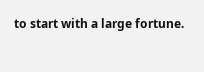to start with a large fortune.